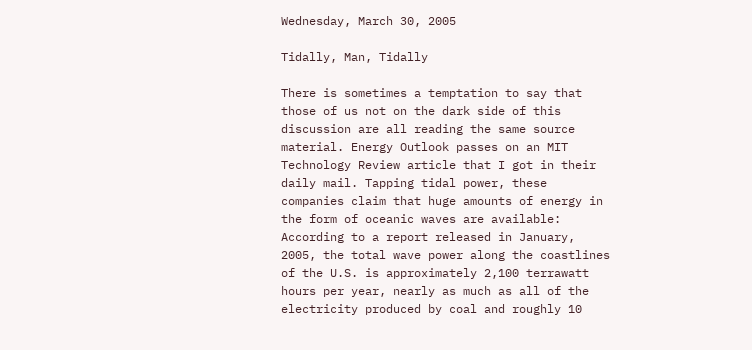Wednesday, March 30, 2005

Tidally, Man, Tidally

There is sometimes a temptation to say that those of us not on the dark side of this discussion are all reading the same source material. Energy Outlook passes on an MIT Technology Review article that I got in their daily mail. Tapping tidal power, these companies claim that huge amounts of energy in the form of oceanic waves are available:
According to a report released in January, 2005, the total wave power along the coastlines of the U.S. is approximately 2,100 terrawatt hours per year, nearly as much as all of the electricity produced by coal and roughly 10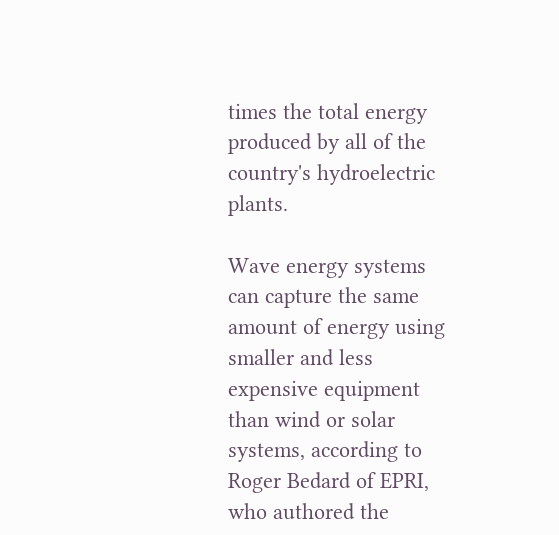times the total energy produced by all of the country's hydroelectric plants.

Wave energy systems can capture the same amount of energy using smaller and less expensive equipment than wind or solar systems, according to Roger Bedard of EPRI, who authored the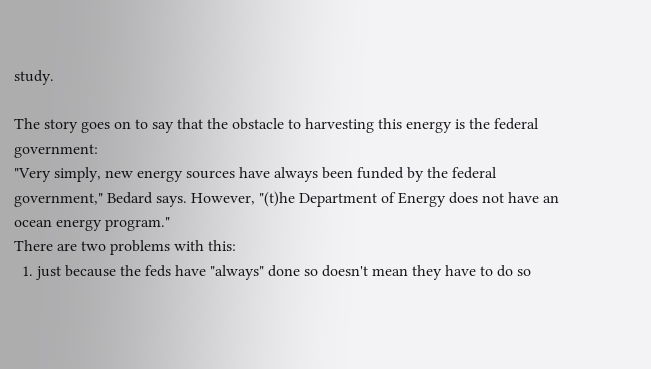study.

The story goes on to say that the obstacle to harvesting this energy is the federal government:
"Very simply, new energy sources have always been funded by the federal government," Bedard says. However, "(t)he Department of Energy does not have an ocean energy program."
There are two problems with this:
  1. just because the feds have "always" done so doesn't mean they have to do so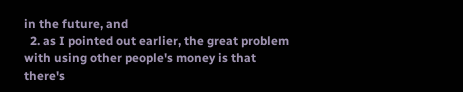in the future, and
  2. as I pointed out earlier, the great problem with using other people's money is that there's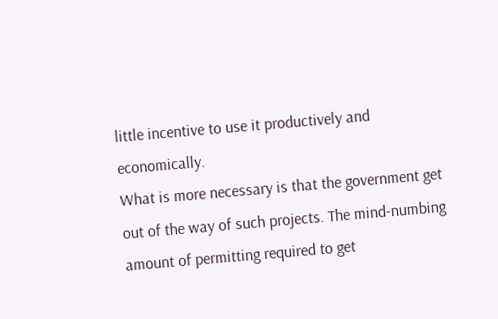little incentive to use it productively and economically.
What is more necessary is that the government get out of the way of such projects. The mind-numbing amount of permitting required to get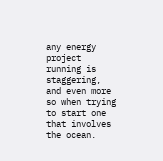any energy project running is staggering, and even more so when trying to start one that involves the ocean.